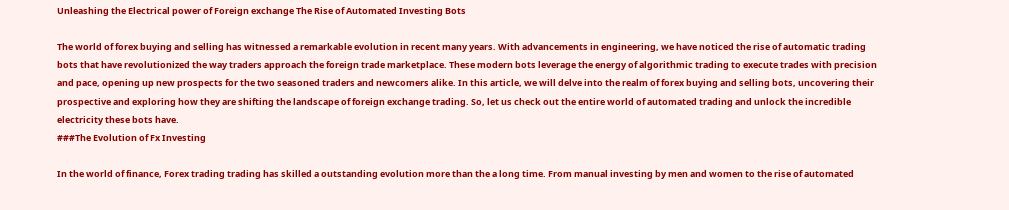Unleashing the Electrical power of Foreign exchange The Rise of Automated Investing Bots

The world of forex buying and selling has witnessed a remarkable evolution in recent many years. With advancements in engineering, we have noticed the rise of automatic trading bots that have revolutionized the way traders approach the foreign trade marketplace. These modern bots leverage the energy of algorithmic trading to execute trades with precision and pace, opening up new prospects for the two seasoned traders and newcomers alike. In this article, we will delve into the realm of forex buying and selling bots, uncovering their prospective and exploring how they are shifting the landscape of foreign exchange trading. So, let us check out the entire world of automated trading and unlock the incredible electricity these bots have.
###The Evolution of Fx Investing

In the world of finance, Forex trading trading has skilled a outstanding evolution more than the a long time. From manual investing by men and women to the rise of automated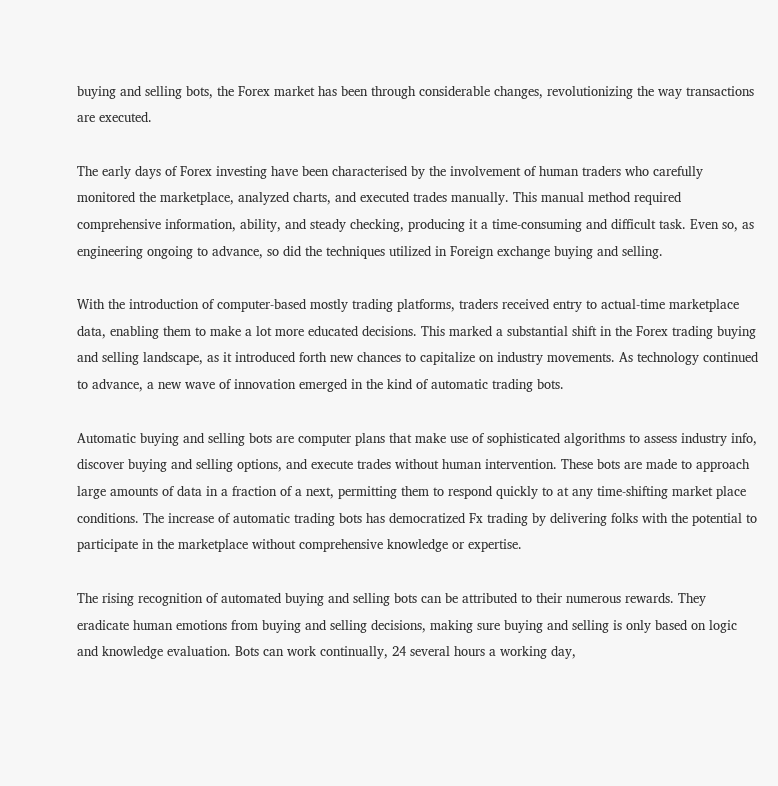buying and selling bots, the Forex market has been through considerable changes, revolutionizing the way transactions are executed.

The early days of Forex investing have been characterised by the involvement of human traders who carefully monitored the marketplace, analyzed charts, and executed trades manually. This manual method required comprehensive information, ability, and steady checking, producing it a time-consuming and difficult task. Even so, as engineering ongoing to advance, so did the techniques utilized in Foreign exchange buying and selling.

With the introduction of computer-based mostly trading platforms, traders received entry to actual-time marketplace data, enabling them to make a lot more educated decisions. This marked a substantial shift in the Forex trading buying and selling landscape, as it introduced forth new chances to capitalize on industry movements. As technology continued to advance, a new wave of innovation emerged in the kind of automatic trading bots.

Automatic buying and selling bots are computer plans that make use of sophisticated algorithms to assess industry info, discover buying and selling options, and execute trades without human intervention. These bots are made to approach large amounts of data in a fraction of a next, permitting them to respond quickly to at any time-shifting market place conditions. The increase of automatic trading bots has democratized Fx trading by delivering folks with the potential to participate in the marketplace without comprehensive knowledge or expertise.

The rising recognition of automated buying and selling bots can be attributed to their numerous rewards. They eradicate human emotions from buying and selling decisions, making sure buying and selling is only based on logic and knowledge evaluation. Bots can work continually, 24 several hours a working day,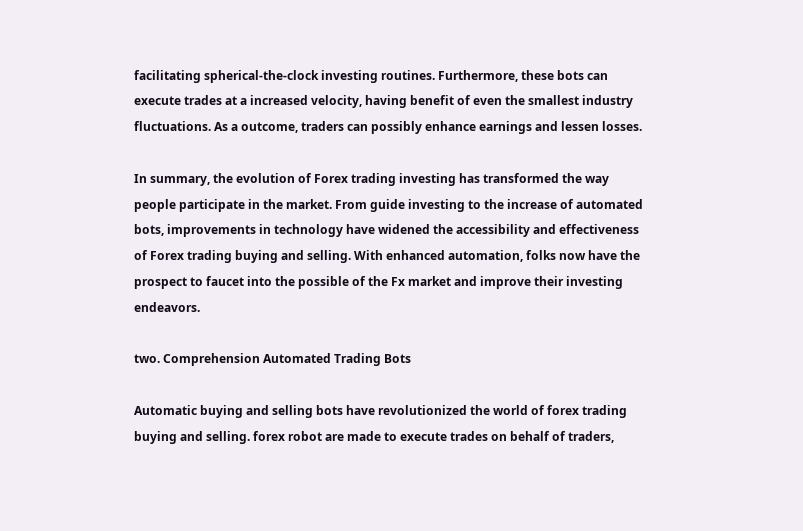facilitating spherical-the-clock investing routines. Furthermore, these bots can execute trades at a increased velocity, having benefit of even the smallest industry fluctuations. As a outcome, traders can possibly enhance earnings and lessen losses.

In summary, the evolution of Forex trading investing has transformed the way people participate in the market. From guide investing to the increase of automated bots, improvements in technology have widened the accessibility and effectiveness of Forex trading buying and selling. With enhanced automation, folks now have the prospect to faucet into the possible of the Fx market and improve their investing endeavors.

two. Comprehension Automated Trading Bots

Automatic buying and selling bots have revolutionized the world of forex trading buying and selling. forex robot are made to execute trades on behalf of traders,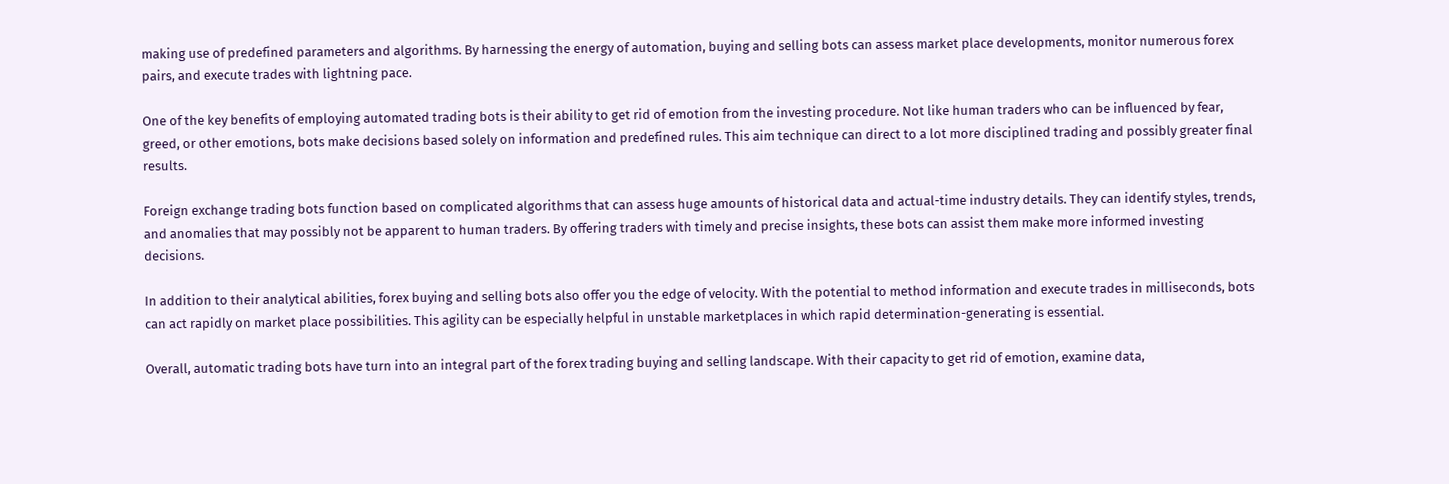making use of predefined parameters and algorithms. By harnessing the energy of automation, buying and selling bots can assess market place developments, monitor numerous forex pairs, and execute trades with lightning pace.

One of the key benefits of employing automated trading bots is their ability to get rid of emotion from the investing procedure. Not like human traders who can be influenced by fear, greed, or other emotions, bots make decisions based solely on information and predefined rules. This aim technique can direct to a lot more disciplined trading and possibly greater final results.

Foreign exchange trading bots function based on complicated algorithms that can assess huge amounts of historical data and actual-time industry details. They can identify styles, trends, and anomalies that may possibly not be apparent to human traders. By offering traders with timely and precise insights, these bots can assist them make more informed investing decisions.

In addition to their analytical abilities, forex buying and selling bots also offer you the edge of velocity. With the potential to method information and execute trades in milliseconds, bots can act rapidly on market place possibilities. This agility can be especially helpful in unstable marketplaces in which rapid determination-generating is essential.

Overall, automatic trading bots have turn into an integral part of the forex trading buying and selling landscape. With their capacity to get rid of emotion, examine data,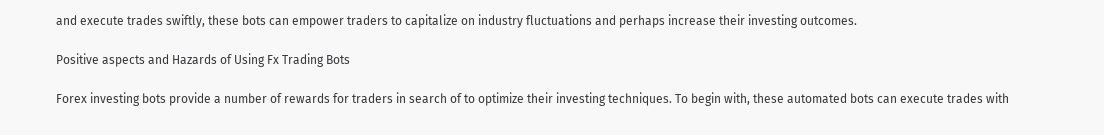and execute trades swiftly, these bots can empower traders to capitalize on industry fluctuations and perhaps increase their investing outcomes.

Positive aspects and Hazards of Using Fx Trading Bots

Forex investing bots provide a number of rewards for traders in search of to optimize their investing techniques. To begin with, these automated bots can execute trades with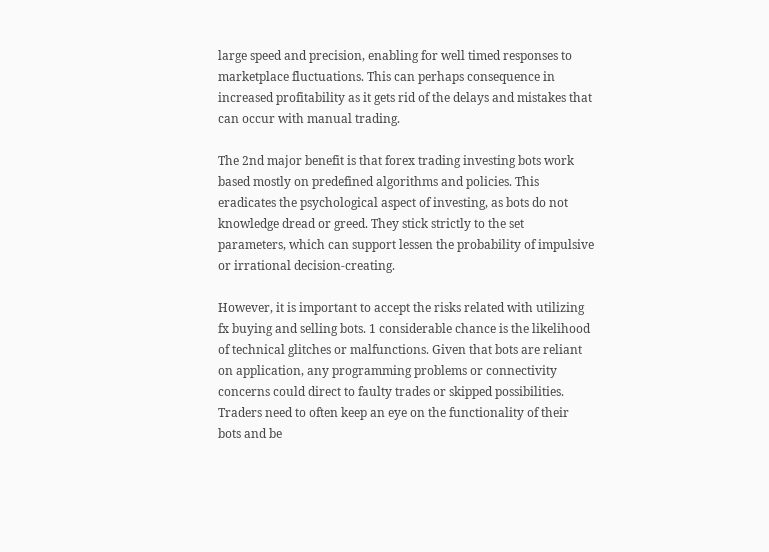large speed and precision, enabling for well timed responses to marketplace fluctuations. This can perhaps consequence in increased profitability as it gets rid of the delays and mistakes that can occur with manual trading.

The 2nd major benefit is that forex trading investing bots work based mostly on predefined algorithms and policies. This eradicates the psychological aspect of investing, as bots do not knowledge dread or greed. They stick strictly to the set parameters, which can support lessen the probability of impulsive or irrational decision-creating.

However, it is important to accept the risks related with utilizing fx buying and selling bots. 1 considerable chance is the likelihood of technical glitches or malfunctions. Given that bots are reliant on application, any programming problems or connectivity concerns could direct to faulty trades or skipped possibilities. Traders need to often keep an eye on the functionality of their bots and be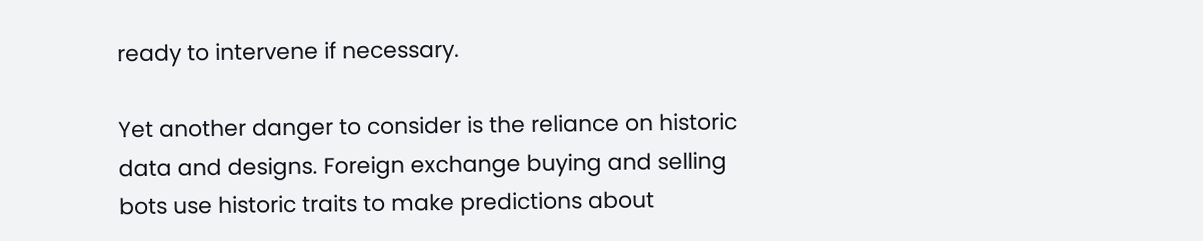ready to intervene if necessary.

Yet another danger to consider is the reliance on historic data and designs. Foreign exchange buying and selling bots use historic traits to make predictions about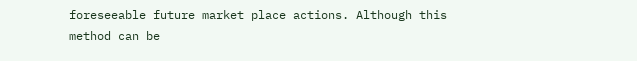foreseeable future market place actions. Although this method can be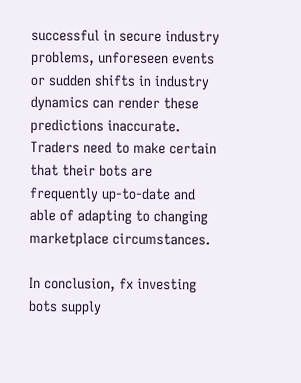successful in secure industry problems, unforeseen events or sudden shifts in industry dynamics can render these predictions inaccurate. Traders need to make certain that their bots are frequently up-to-date and able of adapting to changing marketplace circumstances.

In conclusion, fx investing bots supply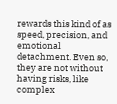rewards this kind of as speed, precision, and emotional detachment. Even so, they are not without having risks, like complex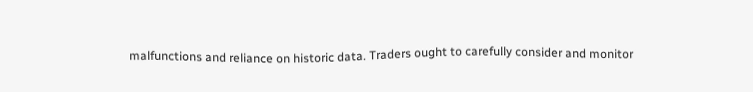malfunctions and reliance on historic data. Traders ought to carefully consider and monitor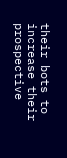their bots to increase their prospective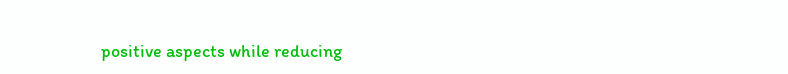positive aspects while reducing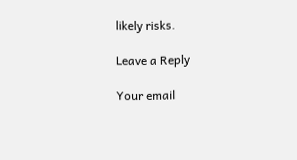likely risks.

Leave a Reply

Your email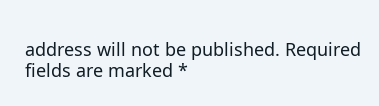address will not be published. Required fields are marked *